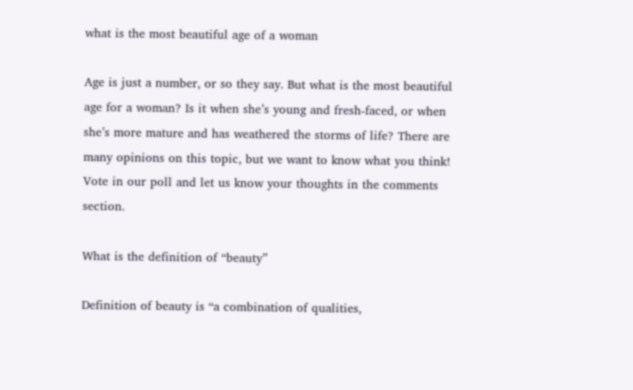what is the most beautiful age of a woman

Age is just a number, or so they say. But what is the most beautiful age for a woman? Is it when she’s young and fresh-faced, or when she’s more mature and has weathered the storms of life? There are many opinions on this topic, but we want to know what you think! Vote in our poll and let us know your thoughts in the comments section.

What is the definition of “beauty”

Definition of beauty is “a combination of qualities,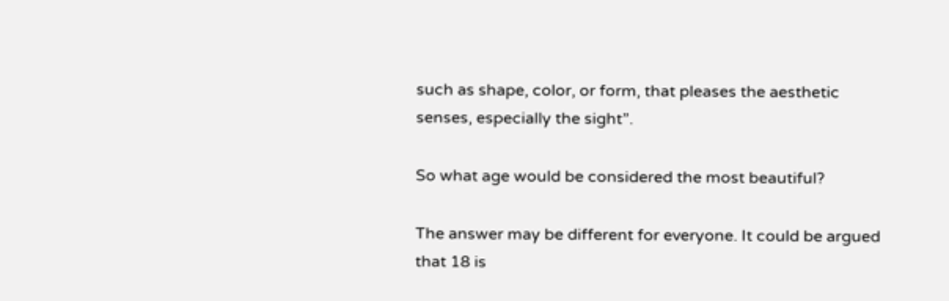such as shape, color, or form, that pleases the aesthetic senses, especially the sight”.

So what age would be considered the most beautiful?

The answer may be different for everyone. It could be argued that 18 is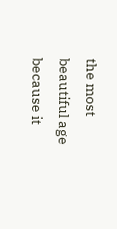the most beautiful age because it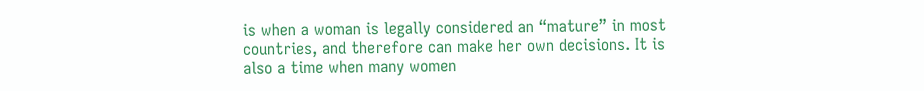is when a woman is legally considered an “mature” in most countries, and therefore can make her own decisions. It is also a time when many women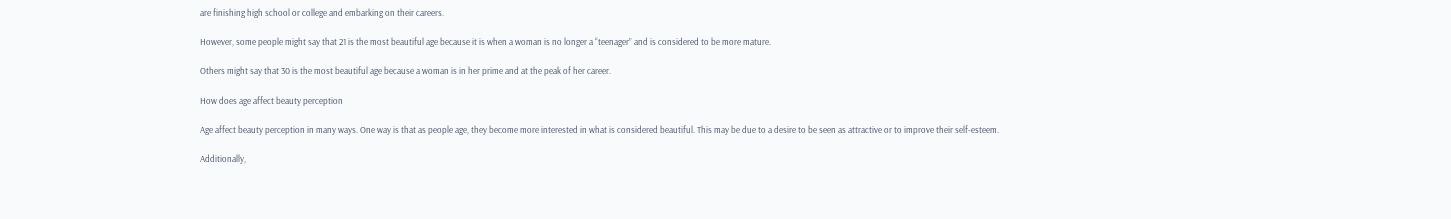are finishing high school or college and embarking on their careers.

However, some people might say that 21 is the most beautiful age because it is when a woman is no longer a “teenager” and is considered to be more mature.

Others might say that 30 is the most beautiful age because a woman is in her prime and at the peak of her career.

How does age affect beauty perception

Age affect beauty perception in many ways. One way is that as people age, they become more interested in what is considered beautiful. This may be due to a desire to be seen as attractive or to improve their self-esteem.

Additionally,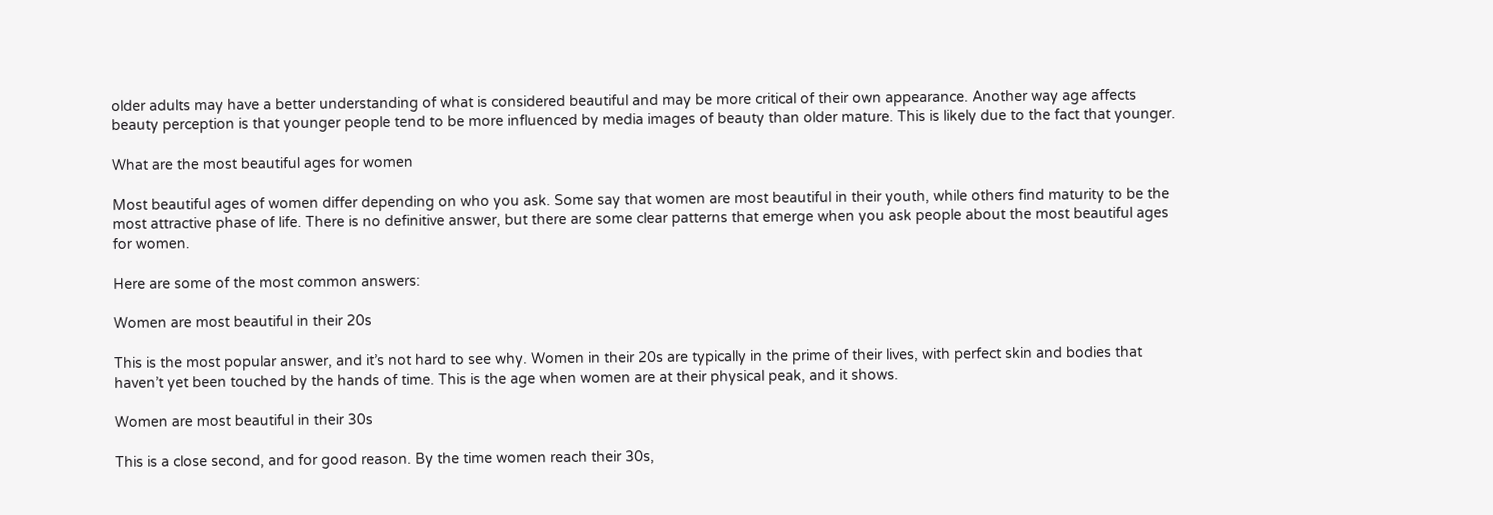older adults may have a better understanding of what is considered beautiful and may be more critical of their own appearance. Another way age affects beauty perception is that younger people tend to be more influenced by media images of beauty than older mature. This is likely due to the fact that younger.

What are the most beautiful ages for women

Most beautiful ages of women differ depending on who you ask. Some say that women are most beautiful in their youth, while others find maturity to be the most attractive phase of life. There is no definitive answer, but there are some clear patterns that emerge when you ask people about the most beautiful ages for women.

Here are some of the most common answers:

Women are most beautiful in their 20s

This is the most popular answer, and it’s not hard to see why. Women in their 20s are typically in the prime of their lives, with perfect skin and bodies that haven’t yet been touched by the hands of time. This is the age when women are at their physical peak, and it shows.

Women are most beautiful in their 30s

This is a close second, and for good reason. By the time women reach their 30s,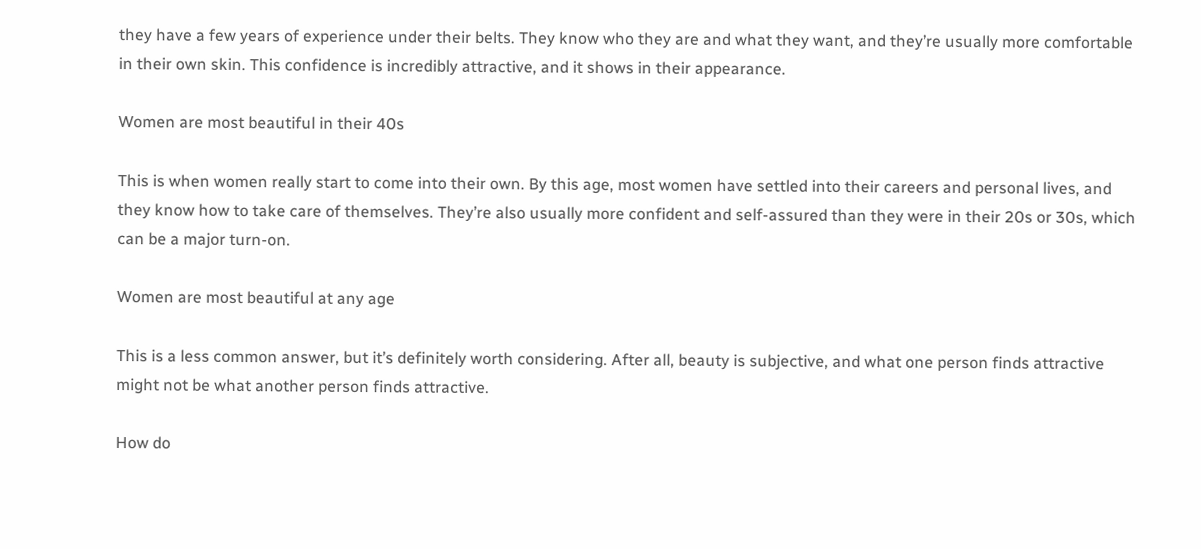they have a few years of experience under their belts. They know who they are and what they want, and they’re usually more comfortable in their own skin. This confidence is incredibly attractive, and it shows in their appearance.

Women are most beautiful in their 40s

This is when women really start to come into their own. By this age, most women have settled into their careers and personal lives, and they know how to take care of themselves. They’re also usually more confident and self-assured than they were in their 20s or 30s, which can be a major turn-on.

Women are most beautiful at any age

This is a less common answer, but it’s definitely worth considering. After all, beauty is subjective, and what one person finds attractive might not be what another person finds attractive.

How do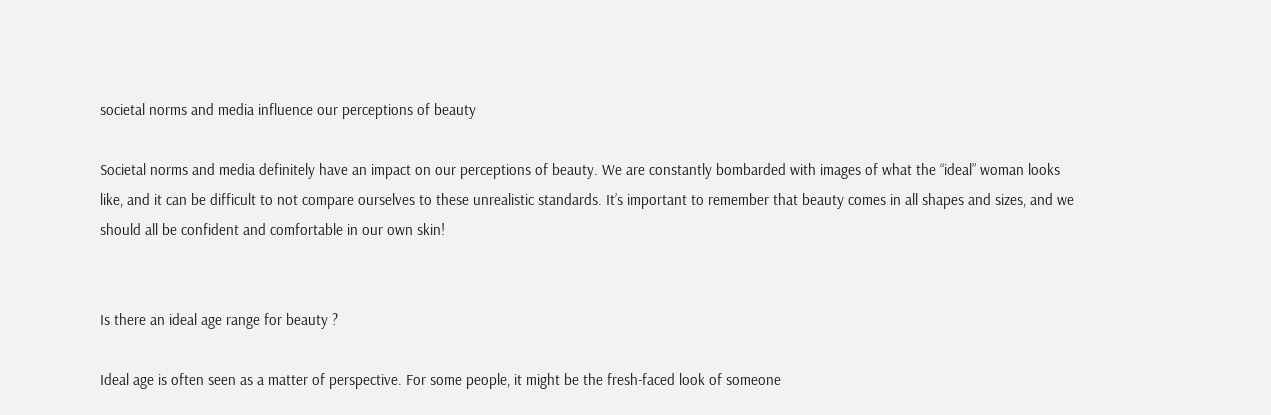societal norms and media influence our perceptions of beauty

Societal norms and media definitely have an impact on our perceptions of beauty. We are constantly bombarded with images of what the “ideal” woman looks like, and it can be difficult to not compare ourselves to these unrealistic standards. It’s important to remember that beauty comes in all shapes and sizes, and we should all be confident and comfortable in our own skin!


Is there an ideal age range for beauty ?

Ideal age is often seen as a matter of perspective. For some people, it might be the fresh-faced look of someone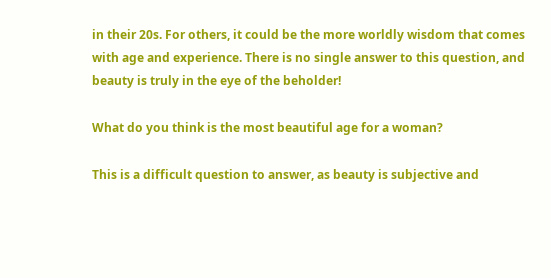in their 20s. For others, it could be the more worldly wisdom that comes with age and experience. There is no single answer to this question, and beauty is truly in the eye of the beholder!

What do you think is the most beautiful age for a woman?

This is a difficult question to answer, as beauty is subjective and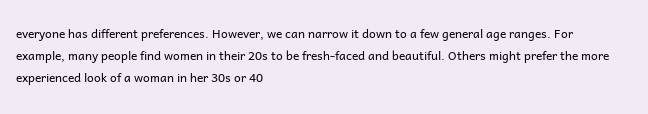everyone has different preferences. However, we can narrow it down to a few general age ranges. For example, many people find women in their 20s to be fresh-faced and beautiful. Others might prefer the more experienced look of a woman in her 30s or 40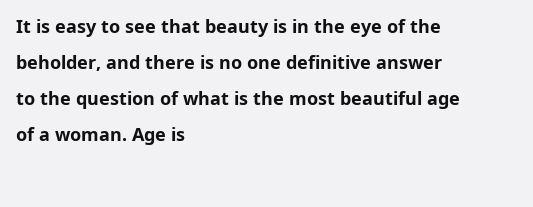It is easy to see that beauty is in the eye of the beholder, and there is no one definitive answer to the question of what is the most beautiful age of a woman. Age is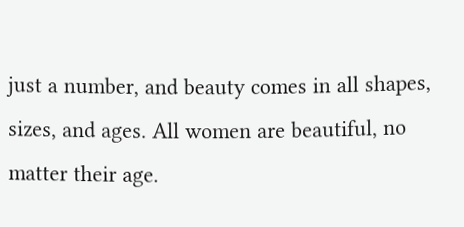just a number, and beauty comes in all shapes, sizes, and ages. All women are beautiful, no matter their age.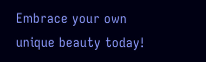Embrace your own unique beauty today!